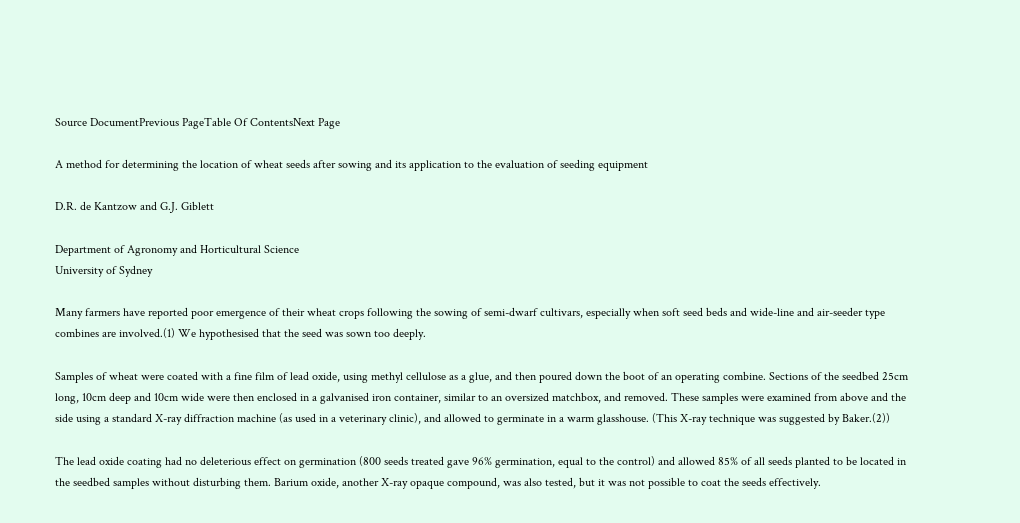Source DocumentPrevious PageTable Of ContentsNext Page

A method for determining the location of wheat seeds after sowing and its application to the evaluation of seeding equipment

D.R. de Kantzow and G.J. Giblett

Department of Agronomy and Horticultural Science
University of Sydney

Many farmers have reported poor emergence of their wheat crops following the sowing of semi-dwarf cultivars, especially when soft seed beds and wide-line and air-seeder type combines are involved.(1) We hypothesised that the seed was sown too deeply.

Samples of wheat were coated with a fine film of lead oxide, using methyl cellulose as a glue, and then poured down the boot of an operating combine. Sections of the seedbed 25cm long, 10cm deep and 10cm wide were then enclosed in a galvanised iron container, similar to an oversized matchbox, and removed. These samples were examined from above and the side using a standard X-ray diffraction machine (as used in a veterinary clinic), and allowed to germinate in a warm glasshouse. (This X-ray technique was suggested by Baker.(2))

The lead oxide coating had no deleterious effect on germination (800 seeds treated gave 96% germination, equal to the control) and allowed 85% of all seeds planted to be located in the seedbed samples without disturbing them. Barium oxide, another X-ray opaque compound, was also tested, but it was not possible to coat the seeds effectively.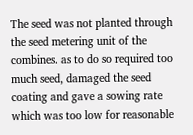The seed was not planted through the seed metering unit of the combines. as to do so required too much seed, damaged the seed coating and gave a sowing rate which was too low for reasonable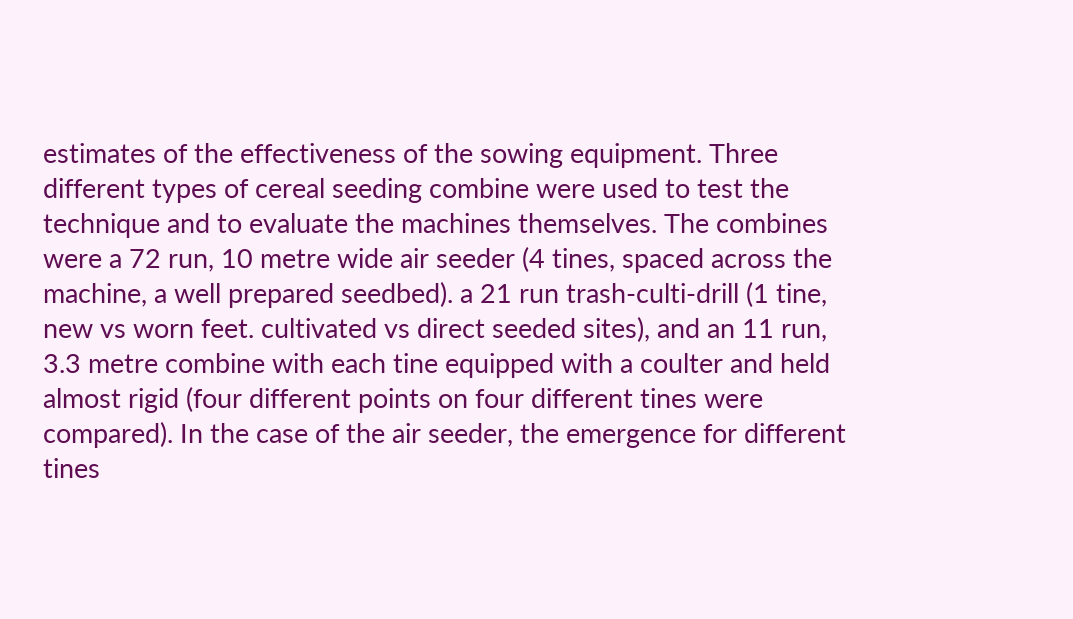estimates of the effectiveness of the sowing equipment. Three different types of cereal seeding combine were used to test the technique and to evaluate the machines themselves. The combines were a 72 run, 10 metre wide air seeder (4 tines, spaced across the machine, a well prepared seedbed). a 21 run trash-culti-drill (1 tine, new vs worn feet. cultivated vs direct seeded sites), and an 11 run, 3.3 metre combine with each tine equipped with a coulter and held almost rigid (four different points on four different tines were compared). In the case of the air seeder, the emergence for different tines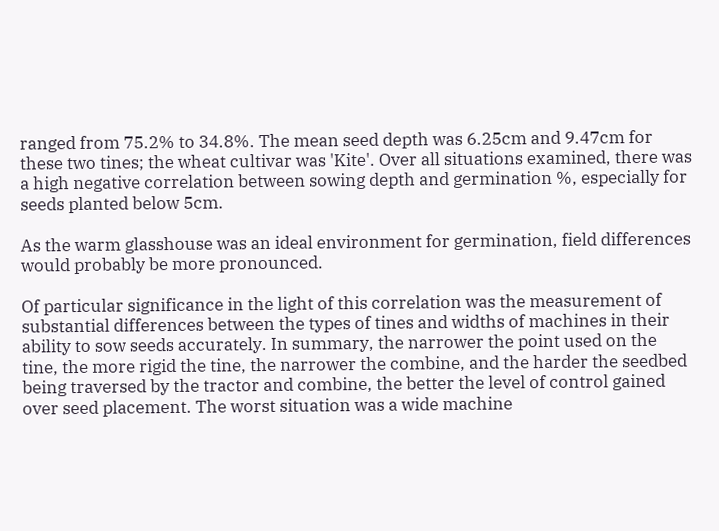ranged from 75.2% to 34.8%. The mean seed depth was 6.25cm and 9.47cm for these two tines; the wheat cultivar was 'Kite'. Over all situations examined, there was a high negative correlation between sowing depth and germination %, especially for seeds planted below 5cm.

As the warm glasshouse was an ideal environment for germination, field differences would probably be more pronounced.

Of particular significance in the light of this correlation was the measurement of substantial differences between the types of tines and widths of machines in their ability to sow seeds accurately. In summary, the narrower the point used on the tine, the more rigid the tine, the narrower the combine, and the harder the seedbed being traversed by the tractor and combine, the better the level of control gained over seed placement. The worst situation was a wide machine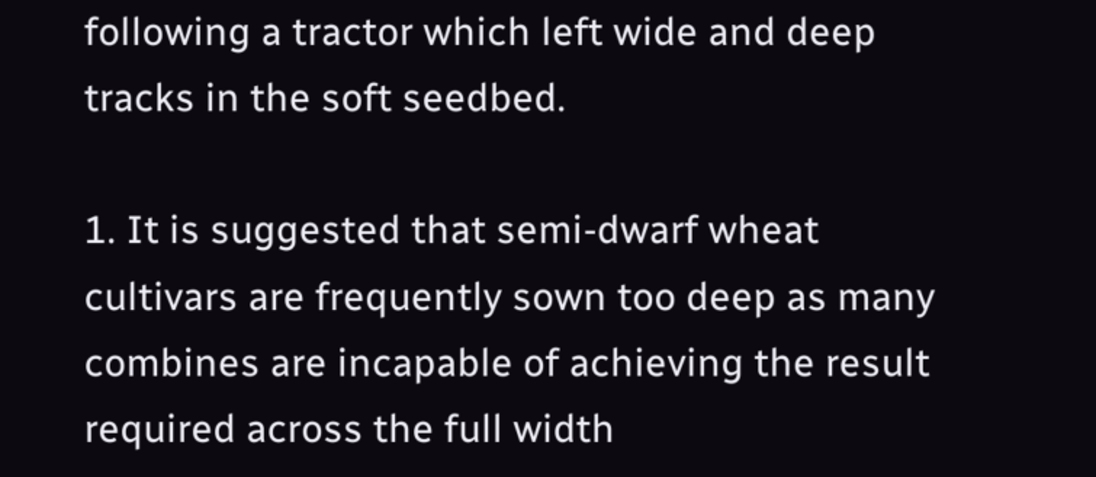following a tractor which left wide and deep tracks in the soft seedbed.

1. It is suggested that semi-dwarf wheat cultivars are frequently sown too deep as many combines are incapable of achieving the result required across the full width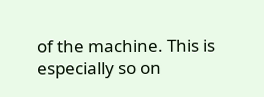of the machine. This is especially so on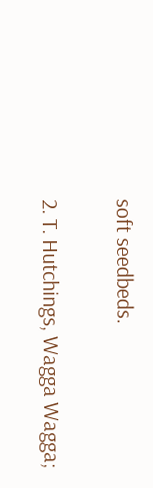soft seedbeds.

2. T. Hutchings, Wagga Wagga;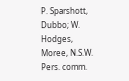P. Sparshott, Dubbo; W. Hodges, Moree, N.S.W. Pers. comm.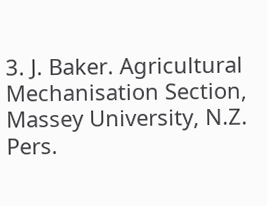3. J. Baker. Agricultural Mechanisation Section, Massey University, N.Z. Pers.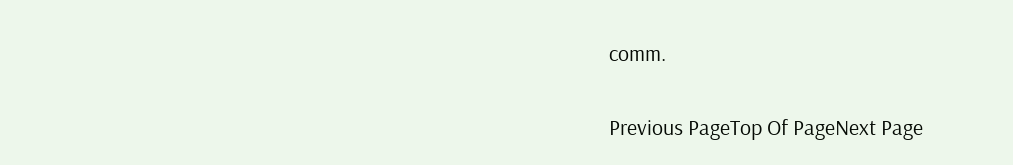comm.

Previous PageTop Of PageNext Page